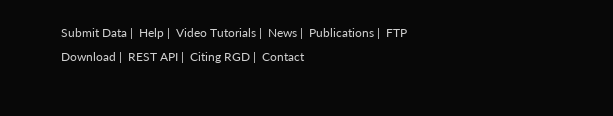Submit Data |  Help |  Video Tutorials |  News |  Publications |  FTP Download |  REST API |  Citing RGD |  Contact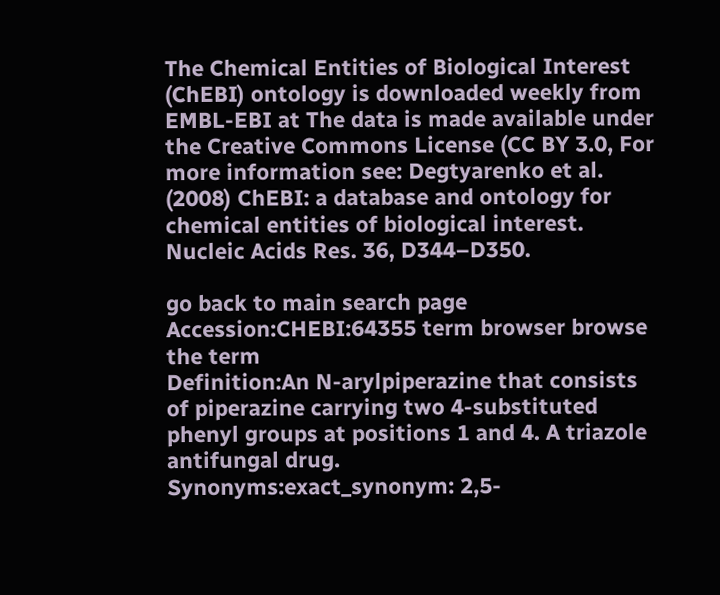The Chemical Entities of Biological Interest (ChEBI) ontology is downloaded weekly from EMBL-EBI at The data is made available under the Creative Commons License (CC BY 3.0, For more information see: Degtyarenko et al. (2008) ChEBI: a database and ontology for chemical entities of biological interest. Nucleic Acids Res. 36, D344–D350.

go back to main search page
Accession:CHEBI:64355 term browser browse the term
Definition:An N-arylpiperazine that consists of piperazine carrying two 4-substituted phenyl groups at positions 1 and 4. A triazole antifungal drug.
Synonyms:exact_synonym: 2,5-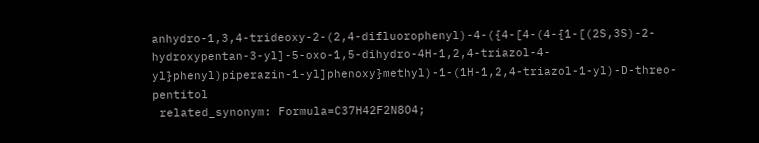anhydro-1,3,4-trideoxy-2-(2,4-difluorophenyl)-4-({4-[4-(4-{1-[(2S,3S)-2-hydroxypentan-3-yl]-5-oxo-1,5-dihydro-4H-1,2,4-triazol-4-yl}phenyl)piperazin-1-yl]phenoxy}methyl)-1-(1H-1,2,4-triazol-1-yl)-D-threo-pentitol
 related_synonym: Formula=C37H42F2N8O4;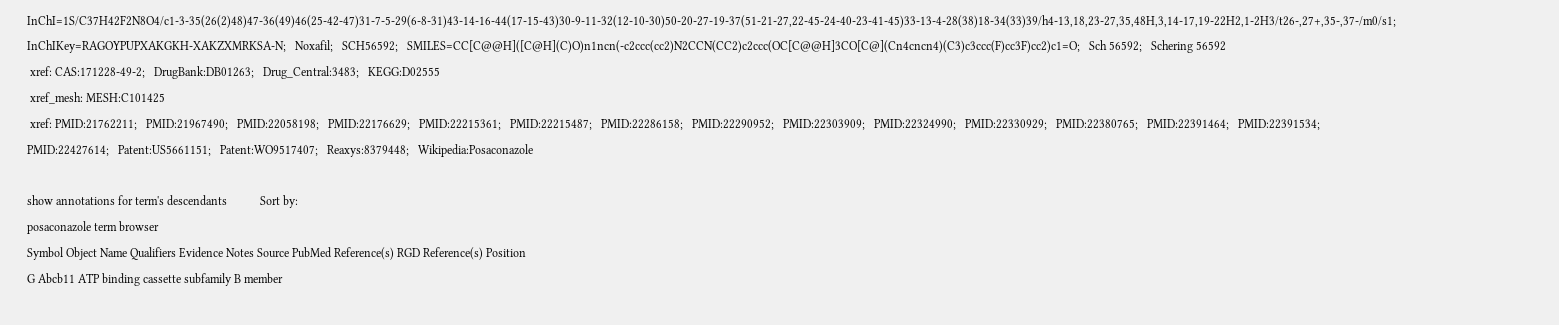InChI=1S/C37H42F2N8O4/c1-3-35(26(2)48)47-36(49)46(25-42-47)31-7-5-29(6-8-31)43-14-16-44(17-15-43)30-9-11-32(12-10-30)50-20-27-19-37(51-21-27,22-45-24-40-23-41-45)33-13-4-28(38)18-34(33)39/h4-13,18,23-27,35,48H,3,14-17,19-22H2,1-2H3/t26-,27+,35-,37-/m0/s1;   InChIKey=RAGOYPUPXAKGKH-XAKZXMRKSA-N;   Noxafil;   SCH56592;   SMILES=CC[C@@H]([C@H](C)O)n1ncn(-c2ccc(cc2)N2CCN(CC2)c2ccc(OC[C@@H]3CO[C@](Cn4cncn4)(C3)c3ccc(F)cc3F)cc2)c1=O;   Sch 56592;   Schering 56592
 xref: CAS:171228-49-2;   DrugBank:DB01263;   Drug_Central:3483;   KEGG:D02555
 xref_mesh: MESH:C101425
 xref: PMID:21762211;   PMID:21967490;   PMID:22058198;   PMID:22176629;   PMID:22215361;   PMID:22215487;   PMID:22286158;   PMID:22290952;   PMID:22303909;   PMID:22324990;   PMID:22330929;   PMID:22380765;   PMID:22391464;   PMID:22391534;   PMID:22427614;   Patent:US5661151;   Patent:WO9517407;   Reaxys:8379448;   Wikipedia:Posaconazole

show annotations for term's descendants           Sort by:
posaconazole term browser
Symbol Object Name Qualifiers Evidence Notes Source PubMed Reference(s) RGD Reference(s) Position
G Abcb11 ATP binding cassette subfamily B member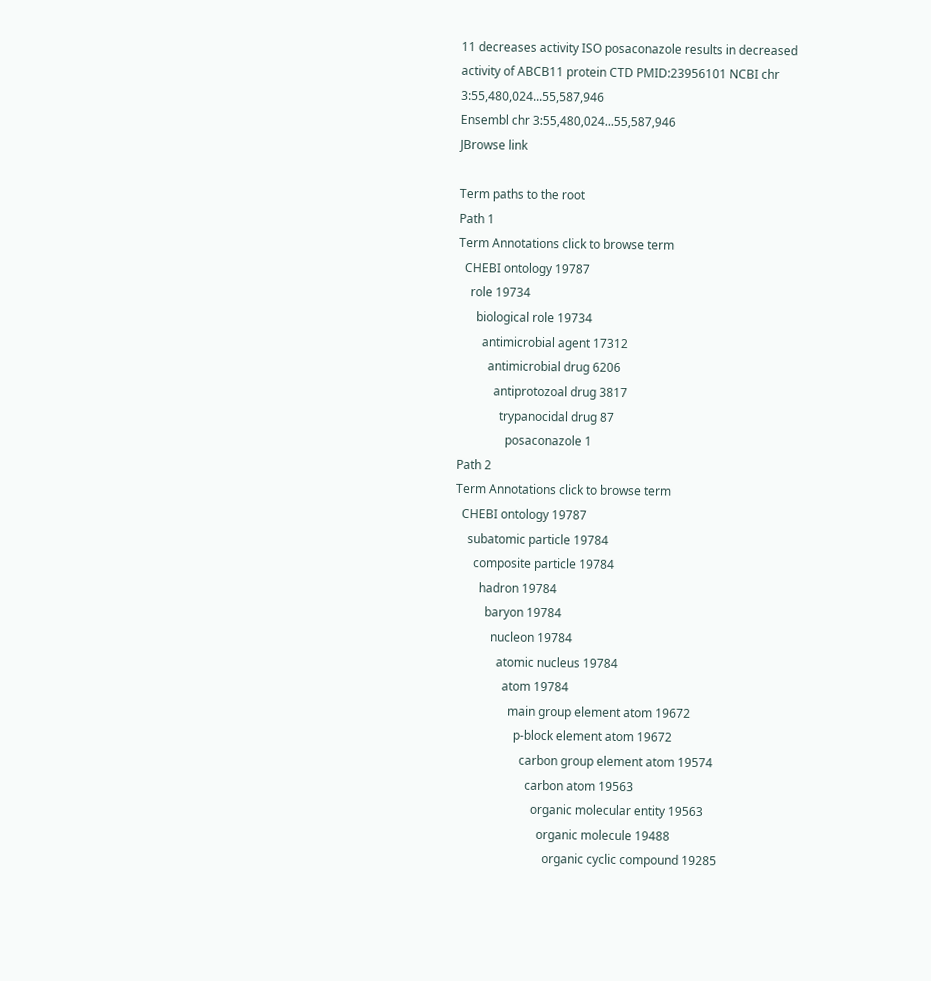11 decreases activity ISO posaconazole results in decreased activity of ABCB11 protein CTD PMID:23956101 NCBI chr 3:55,480,024...55,587,946
Ensembl chr 3:55,480,024...55,587,946
JBrowse link

Term paths to the root
Path 1
Term Annotations click to browse term
  CHEBI ontology 19787
    role 19734
      biological role 19734
        antimicrobial agent 17312
          antimicrobial drug 6206
            antiprotozoal drug 3817
              trypanocidal drug 87
                posaconazole 1
Path 2
Term Annotations click to browse term
  CHEBI ontology 19787
    subatomic particle 19784
      composite particle 19784
        hadron 19784
          baryon 19784
            nucleon 19784
              atomic nucleus 19784
                atom 19784
                  main group element atom 19672
                    p-block element atom 19672
                      carbon group element atom 19574
                        carbon atom 19563
                          organic molecular entity 19563
                            organic molecule 19488
                              organic cyclic compound 19285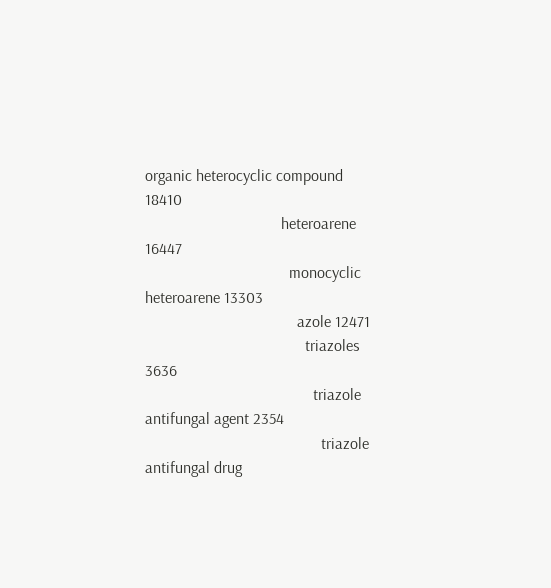organic heterocyclic compound 18410
                                  heteroarene 16447
                                    monocyclic heteroarene 13303
                                      azole 12471
                                        triazoles 3636
                                          triazole antifungal agent 2354
                                            triazole antifungal drug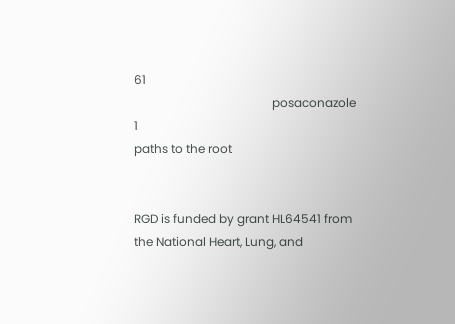61
                                              posaconazole 1
paths to the root


RGD is funded by grant HL64541 from the National Heart, Lung, and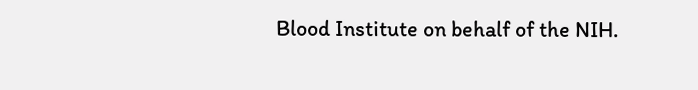Blood Institute on behalf of the NIH.